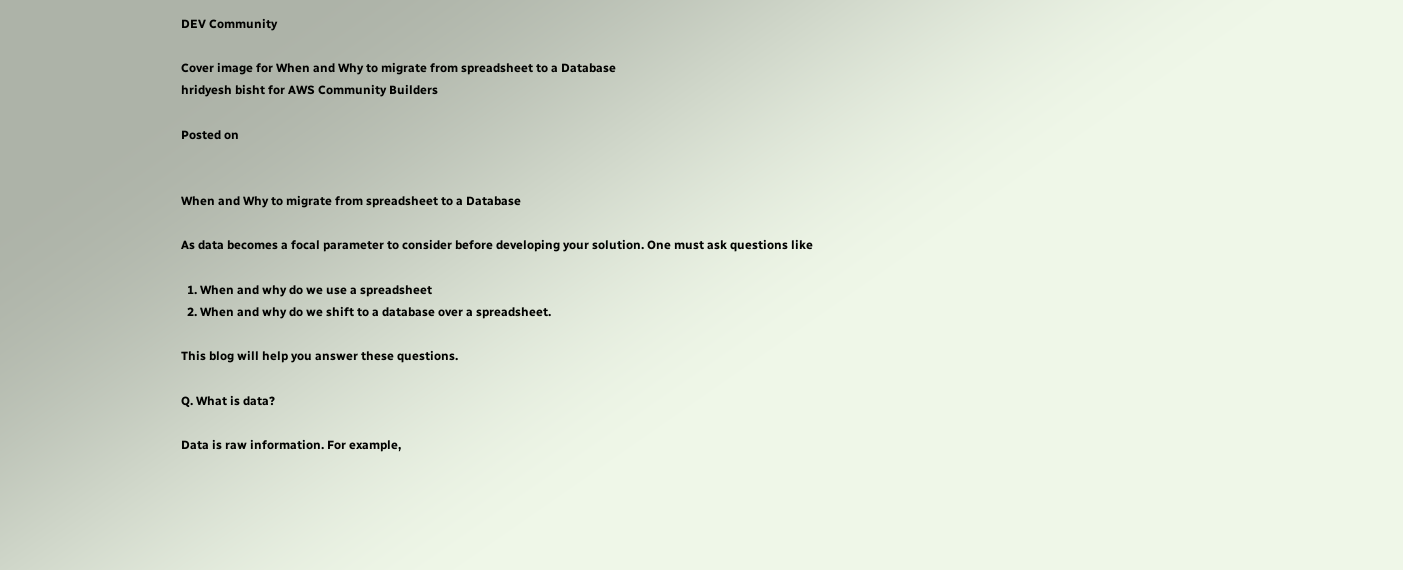DEV Community

Cover image for When and Why to migrate from spreadsheet to a Database
hridyesh bisht for AWS Community Builders

Posted on


When and Why to migrate from spreadsheet to a Database

As data becomes a focal parameter to consider before developing your solution. One must ask questions like

  1. When and why do we use a spreadsheet
  2. When and why do we shift to a database over a spreadsheet.

This blog will help you answer these questions.

Q. What is data?

Data is raw information. For example,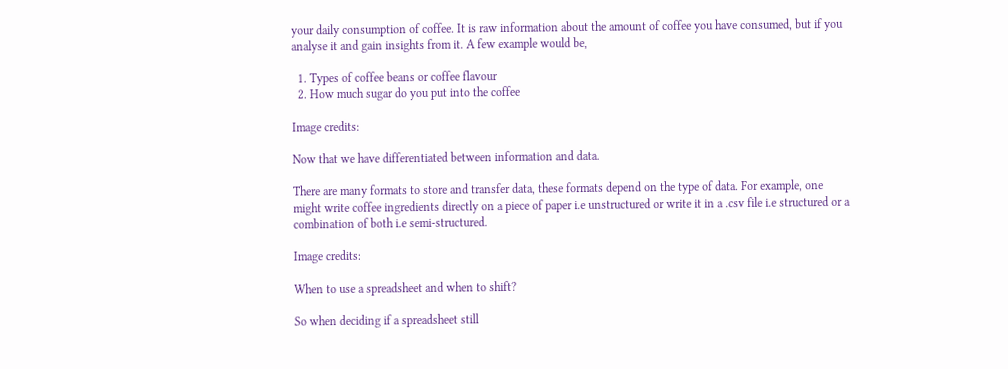your daily consumption of coffee. It is raw information about the amount of coffee you have consumed, but if you analyse it and gain insights from it. A few example would be,

  1. Types of coffee beans or coffee flavour
  2. How much sugar do you put into the coffee

Image credits:

Now that we have differentiated between information and data.

There are many formats to store and transfer data, these formats depend on the type of data. For example, one might write coffee ingredients directly on a piece of paper i.e unstructured or write it in a .csv file i.e structured or a combination of both i.e semi-structured.

Image credits:

When to use a spreadsheet and when to shift?

So when deciding if a spreadsheet still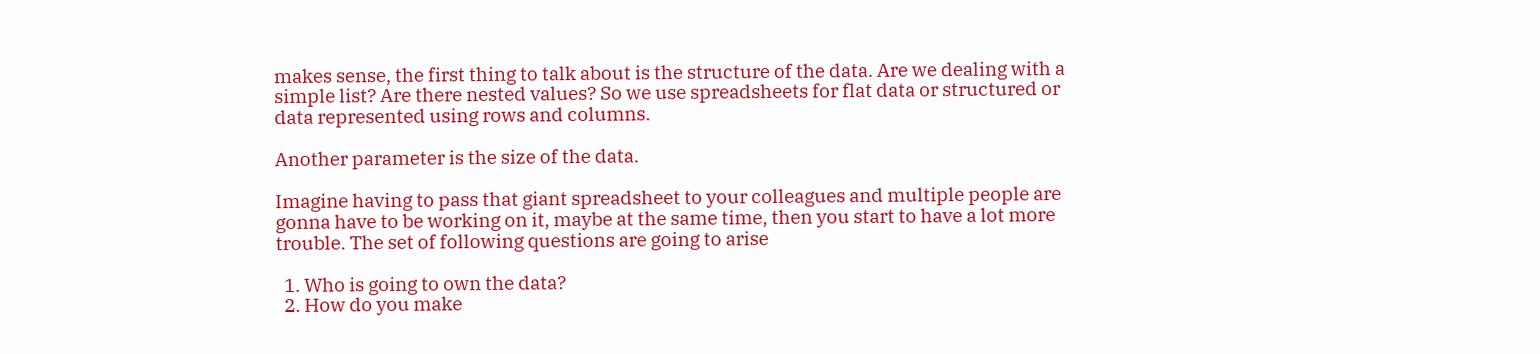makes sense, the first thing to talk about is the structure of the data. Are we dealing with a simple list? Are there nested values? So we use spreadsheets for flat data or structured or data represented using rows and columns.

Another parameter is the size of the data.

Imagine having to pass that giant spreadsheet to your colleagues and multiple people are gonna have to be working on it, maybe at the same time, then you start to have a lot more trouble. The set of following questions are going to arise

  1. Who is going to own the data?
  2. How do you make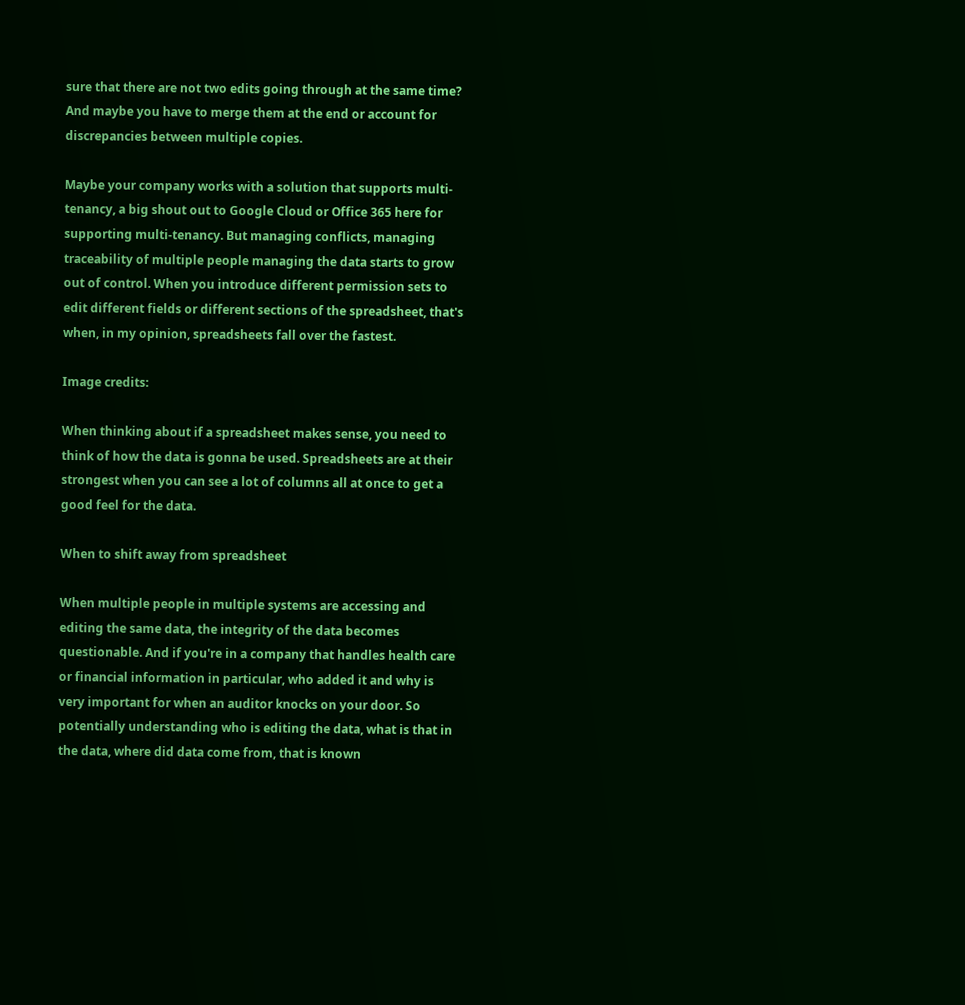sure that there are not two edits going through at the same time? And maybe you have to merge them at the end or account for discrepancies between multiple copies.

Maybe your company works with a solution that supports multi-tenancy, a big shout out to Google Cloud or Office 365 here for supporting multi-tenancy. But managing conflicts, managing traceability of multiple people managing the data starts to grow out of control. When you introduce different permission sets to edit different fields or different sections of the spreadsheet, that's when, in my opinion, spreadsheets fall over the fastest.

Image credits:

When thinking about if a spreadsheet makes sense, you need to think of how the data is gonna be used. Spreadsheets are at their strongest when you can see a lot of columns all at once to get a good feel for the data.

When to shift away from spreadsheet

When multiple people in multiple systems are accessing and editing the same data, the integrity of the data becomes questionable. And if you're in a company that handles health care or financial information in particular, who added it and why is very important for when an auditor knocks on your door. So potentially understanding who is editing the data, what is that in the data, where did data come from, that is known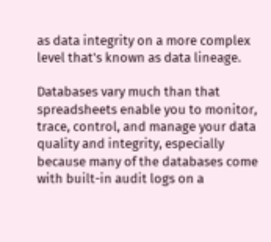as data integrity on a more complex level that's known as data lineage.

Databases vary much than that spreadsheets enable you to monitor, trace, control, and manage your data quality and integrity, especially because many of the databases come with built-in audit logs on a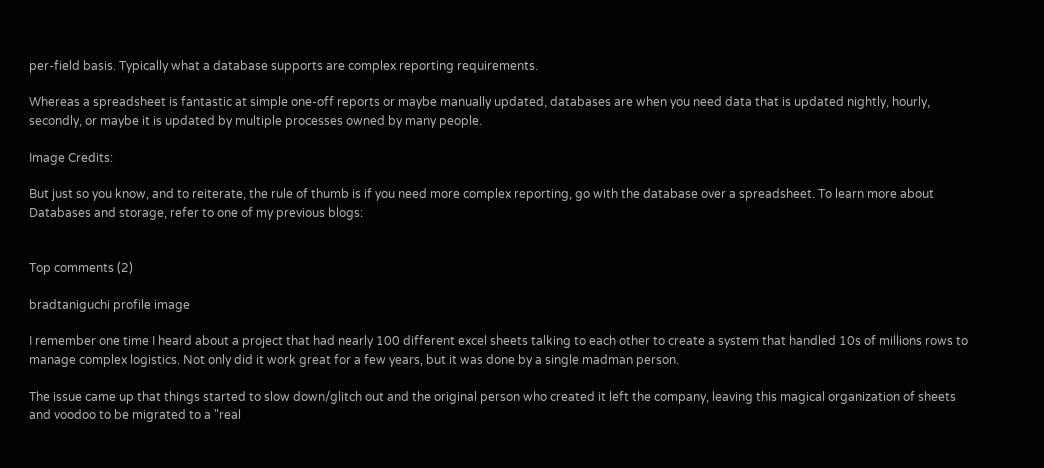per-field basis. Typically what a database supports are complex reporting requirements.

Whereas a spreadsheet is fantastic at simple one-off reports or maybe manually updated, databases are when you need data that is updated nightly, hourly, secondly, or maybe it is updated by multiple processes owned by many people.

Image Credits:

But just so you know, and to reiterate, the rule of thumb is if you need more complex reporting, go with the database over a spreadsheet. To learn more about Databases and storage, refer to one of my previous blogs:


Top comments (2)

bradtaniguchi profile image

I remember one time I heard about a project that had nearly 100 different excel sheets talking to each other to create a system that handled 10s of millions rows to manage complex logistics. Not only did it work great for a few years, but it was done by a single madman person.

The issue came up that things started to slow down/glitch out and the original person who created it left the company, leaving this magical organization of sheets and voodoo to be migrated to a "real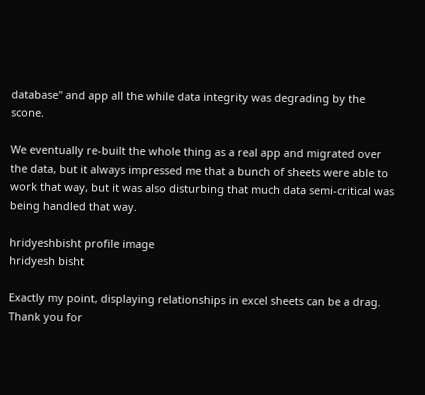database" and app all the while data integrity was degrading by the scone.

We eventually re-built the whole thing as a real app and migrated over the data, but it always impressed me that a bunch of sheets were able to work that way, but it was also disturbing that much data semi-critical was being handled that way.

hridyeshbisht profile image
hridyesh bisht

Exactly my point, displaying relationships in excel sheets can be a drag. Thank you for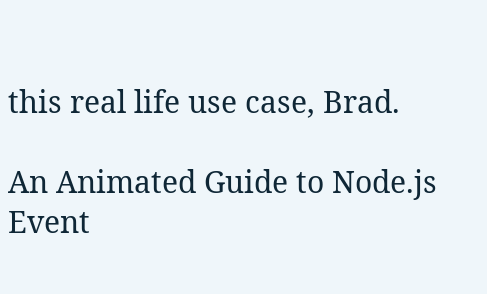this real life use case, Brad.

An Animated Guide to Node.js Event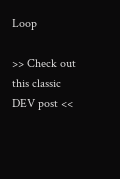Loop

>> Check out this classic DEV post <<